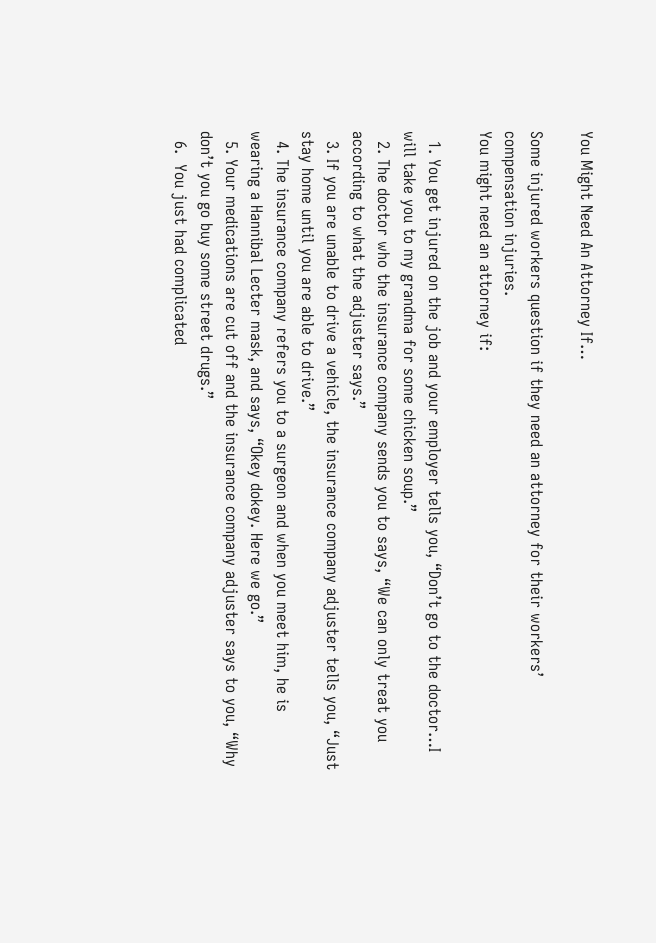You Might Need An Attorney If…

Some injured workers question if they need an attorney for their workers’ compensation injuries.
You might need an attorney if:

  1. You get injured on the job and your employer tells you, “Don’t go to the doctor…I will take you to my grandma for some chicken soup.”
  2. The doctor who the insurance company sends you to says, “We can only treat you according to what the adjuster says.”
  3. If you are unable to drive a vehicle, the insurance company adjuster tells you, “Just stay home until you are able to drive.”
  4. The insurance company refers you to a surgeon and when you meet him, he is wearing a Hannibal Lecter mask, and says, “Okey dokey. Here we go.”
  5. Your medications are cut off and the insurance company adjuster says to you, “Why don’t you go buy some street drugs.”
  6.  You just had complicated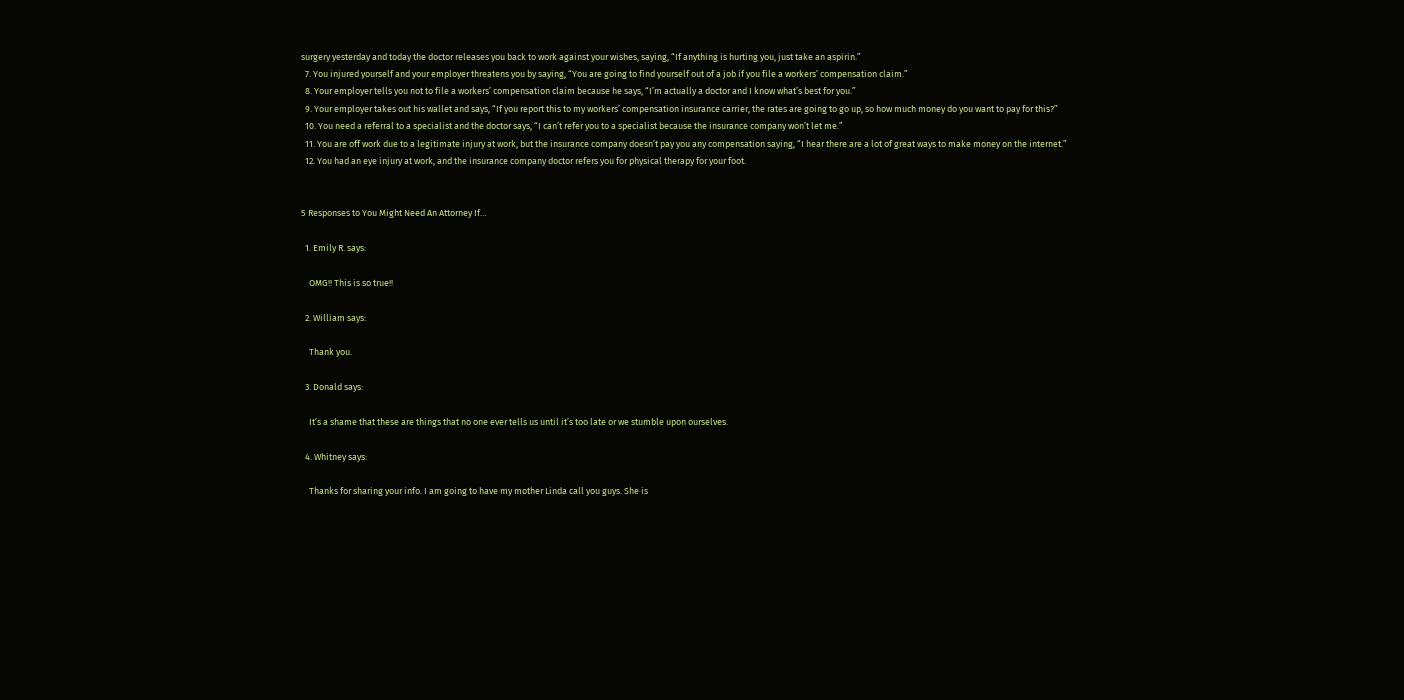surgery yesterday and today the doctor releases you back to work against your wishes, saying, “If anything is hurting you, just take an aspirin.”
  7. You injured yourself and your employer threatens you by saying, “You are going to find yourself out of a job if you file a workers’ compensation claim.”
  8. Your employer tells you not to file a workers’ compensation claim because he says, “I’m actually a doctor and I know what’s best for you.”
  9. Your employer takes out his wallet and says, “If you report this to my workers’ compensation insurance carrier, the rates are going to go up, so how much money do you want to pay for this?”
  10. You need a referral to a specialist and the doctor says, “I can’t refer you to a specialist because the insurance company won’t let me.”
  11. You are off work due to a legitimate injury at work, but the insurance company doesn’t pay you any compensation saying, “I hear there are a lot of great ways to make money on the internet.”
  12. You had an eye injury at work, and the insurance company doctor refers you for physical therapy for your foot.


5 Responses to You Might Need An Attorney If…

  1. Emily R. says:

    OMG!! This is so true!!

  2. William says:

    Thank you.

  3. Donald says:

    It’s a shame that these are things that no one ever tells us until it’s too late or we stumble upon ourselves.

  4. Whitney says:

    Thanks for sharing your info. I am going to have my mother Linda call you guys. She is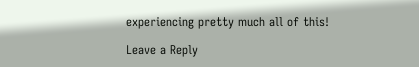experiencing pretty much all of this!

Leave a Reply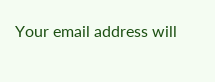Your email address will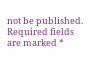not be published. Required fields are marked *